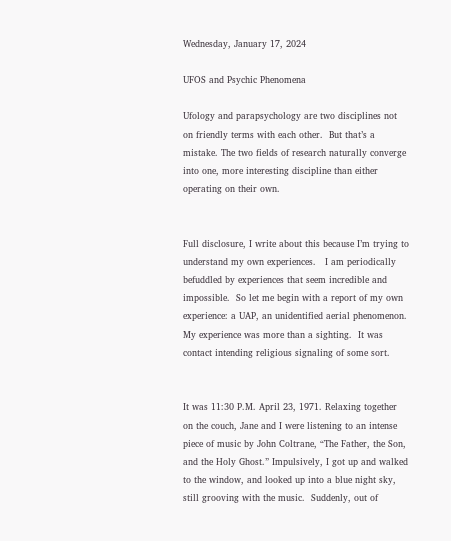Wednesday, January 17, 2024

UFOS and Psychic Phenomena

Ufology and parapsychology are two disciplines not on friendly terms with each other.  But that’s a mistake. The two fields of research naturally converge into one, more interesting discipline than either operating on their own.


Full disclosure, I write about this because I’m trying to understand my own experiences.   I am periodically befuddled by experiences that seem incredible and impossible.  So let me begin with a report of my own experience: a UAP, an unidentified aerial phenomenon. My experience was more than a sighting.  It was contact intending religious signaling of some sort.


It was 11:30 P.M. April 23, 1971. Relaxing together on the couch, Jane and I were listening to an intense piece of music by John Coltrane, “The Father, the Son, and the Holy Ghost.” Impulsively, I got up and walked to the window, and looked up into a blue night sky, still grooving with the music.  Suddenly, out of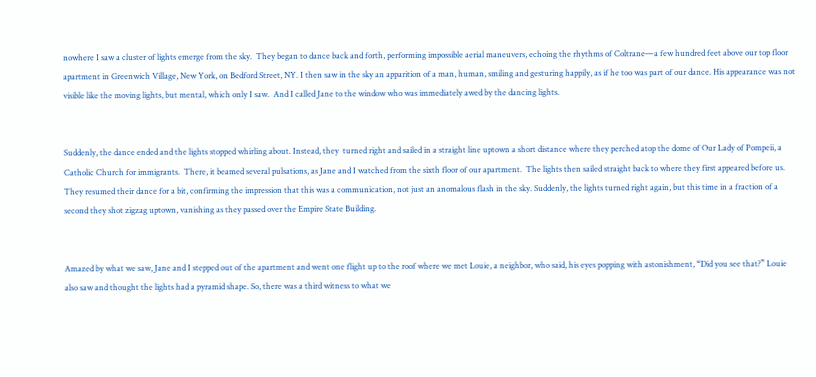nowhere I saw a cluster of lights emerge from the sky.  They began to dance back and forth, performing impossible aerial maneuvers, echoing the rhythms of Coltrane—a few hundred feet above our top floor apartment in Greenwich Village, New York, on Bedford Street, NY. I then saw in the sky an apparition of a man, human, smiling and gesturing happily, as if he too was part of our dance. His appearance was not visible like the moving lights, but mental, which only I saw.  And I called Jane to the window who was immediately awed by the dancing lights.


Suddenly, the dance ended and the lights stopped whirling about. Instead, they  turned right and sailed in a straight line uptown a short distance where they perched atop the dome of Our Lady of Pompeii, a Catholic Church for immigrants.  There, it beamed several pulsations, as Jane and I watched from the sixth floor of our apartment.  The lights then sailed straight back to where they first appeared before us.  They resumed their dance for a bit, confirming the impression that this was a communication, not just an anomalous flash in the sky. Suddenly, the lights turned right again, but this time in a fraction of a second they shot zigzag uptown, vanishing as they passed over the Empire State Building.


Amazed by what we saw, Jane and I stepped out of the apartment and went one flight up to the roof where we met Louie, a neighbor, who said, his eyes popping with astonishment, “Did you see that?” Louie also saw and thought the lights had a pyramid shape. So, there was a third witness to what we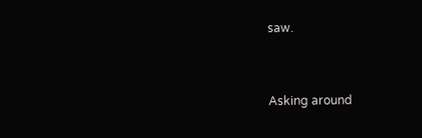saw.


Asking around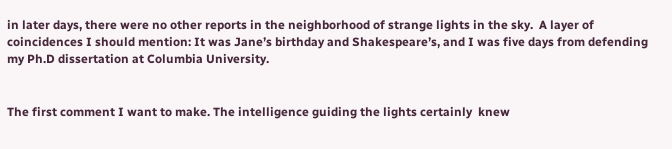in later days, there were no other reports in the neighborhood of strange lights in the sky.  A layer of coincidences I should mention: It was Jane’s birthday and Shakespeare’s, and I was five days from defending my Ph.D dissertation at Columbia University.


The first comment I want to make. The intelligence guiding the lights certainly  knew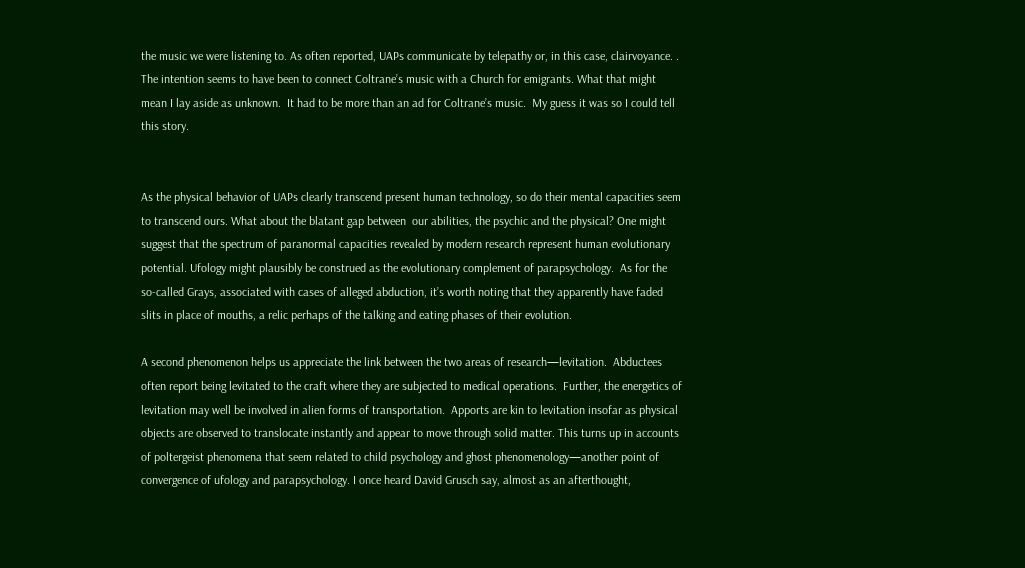the music we were listening to. As often reported, UAPs communicate by telepathy or, in this case, clairvoyance. . The intention seems to have been to connect Coltrane’s music with a Church for emigrants. What that might mean I lay aside as unknown.  It had to be more than an ad for Coltrane’s music.  My guess it was so I could tell this story.


As the physical behavior of UAPs clearly transcend present human technology, so do their mental capacities seem to transcend ours. What about the blatant gap between  our abilities, the psychic and the physical? One might suggest that the spectrum of paranormal capacities revealed by modern research represent human evolutionary potential. Ufology might plausibly be construed as the evolutionary complement of parapsychology.  As for the so-called Grays, associated with cases of alleged abduction, it’s worth noting that they apparently have faded slits in place of mouths, a relic perhaps of the talking and eating phases of their evolution.

A second phenomenon helps us appreciate the link between the two areas of research—levitation.  Abductees often report being levitated to the craft where they are subjected to medical operations.  Further, the energetics of levitation may well be involved in alien forms of transportation.  Apports are kin to levitation insofar as physical objects are observed to translocate instantly and appear to move through solid matter. This turns up in accounts of poltergeist phenomena that seem related to child psychology and ghost phenomenology—another point of convergence of ufology and parapsychology. I once heard David Grusch say, almost as an afterthought,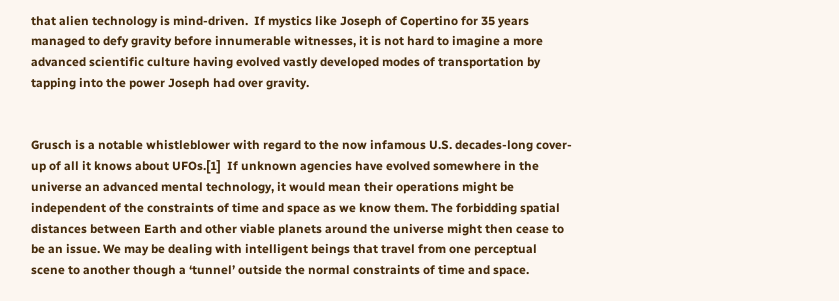that alien technology is mind-driven.  If mystics like Joseph of Copertino for 35 years managed to defy gravity before innumerable witnesses, it is not hard to imagine a more advanced scientific culture having evolved vastly developed modes of transportation by tapping into the power Joseph had over gravity.


Grusch is a notable whistleblower with regard to the now infamous U.S. decades-long cover-up of all it knows about UFOs.[1]  If unknown agencies have evolved somewhere in the universe an advanced mental technology, it would mean their operations might be independent of the constraints of time and space as we know them. The forbidding spatial distances between Earth and other viable planets around the universe might then cease to be an issue. We may be dealing with intelligent beings that travel from one perceptual scene to another though a ‘tunnel’ outside the normal constraints of time and space.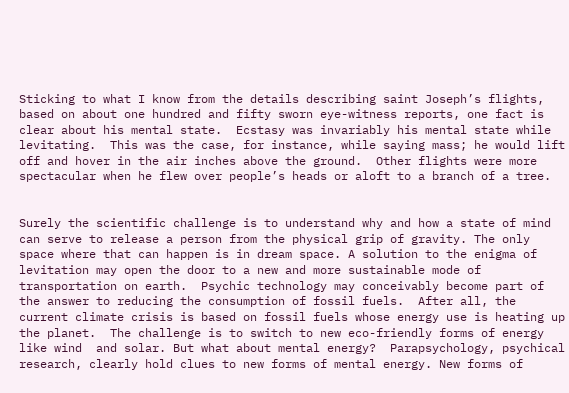Sticking to what I know from the details describing saint Joseph’s flights, based on about one hundred and fifty sworn eye-witness reports, one fact is clear about his mental state.  Ecstasy was invariably his mental state while levitating.  This was the case, for instance, while saying mass; he would lift off and hover in the air inches above the ground.  Other flights were more spectacular when he flew over people’s heads or aloft to a branch of a tree.


Surely the scientific challenge is to understand why and how a state of mind can serve to release a person from the physical grip of gravity. The only space where that can happen is in dream space. A solution to the enigma of levitation may open the door to a new and more sustainable mode of transportation on earth.  Psychic technology may conceivably become part of the answer to reducing the consumption of fossil fuels.  After all, the current climate crisis is based on fossil fuels whose energy use is heating up the planet.  The challenge is to switch to new eco-friendly forms of energy like wind  and solar. But what about mental energy?  Parapsychology, psychical research, clearly hold clues to new forms of mental energy. New forms of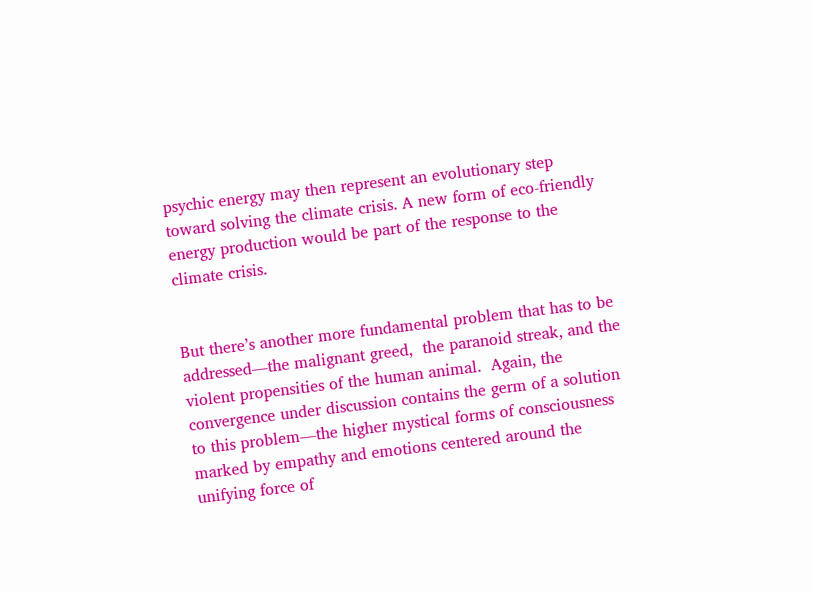psychic energy may then represent an evolutionary step toward solving the climate crisis. A new form of eco-friendly energy production would be part of the response to the climate crisis.


But there’s another more fundamental problem that has to be addressed—the malignant greed,  the paranoid streak, and the violent propensities of the human animal.  Again, the convergence under discussion contains the germ of a solution to this problem—the higher mystical forms of consciousness marked by empathy and emotions centered around the unifying force of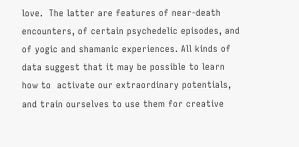love.  The latter are features of near-death encounters, of certain psychedelic episodes, and of yogic and shamanic experiences. All kinds of data suggest that it may be possible to learn how to  activate our extraordinary potentials, and train ourselves to use them for creative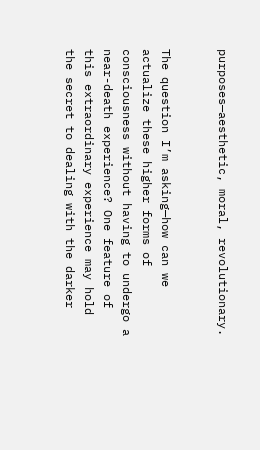purposes—aesthetic, moral, revolutionary.


The question I’m asking—how can we actualize these higher forms of consciousness without having to undergo a near-death experience? One feature of this extraordinary experience may hold the secret to dealing with the darker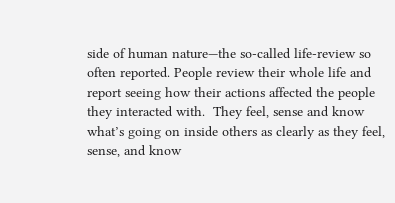side of human nature—the so-called life-review so often reported. People review their whole life and report seeing how their actions affected the people they interacted with.  They feel, sense and know what’s going on inside others as clearly as they feel, sense, and know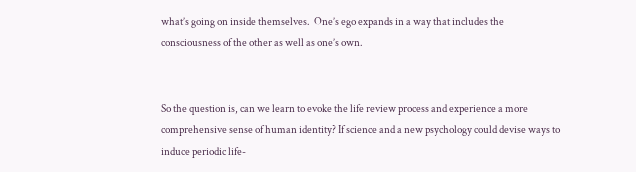what’s going on inside themselves.  One’s ego expands in a way that includes the consciousness of the other as well as one’s own.


So the question is, can we learn to evoke the life review process and experience a more comprehensive sense of human identity? If science and a new psychology could devise ways to induce periodic life-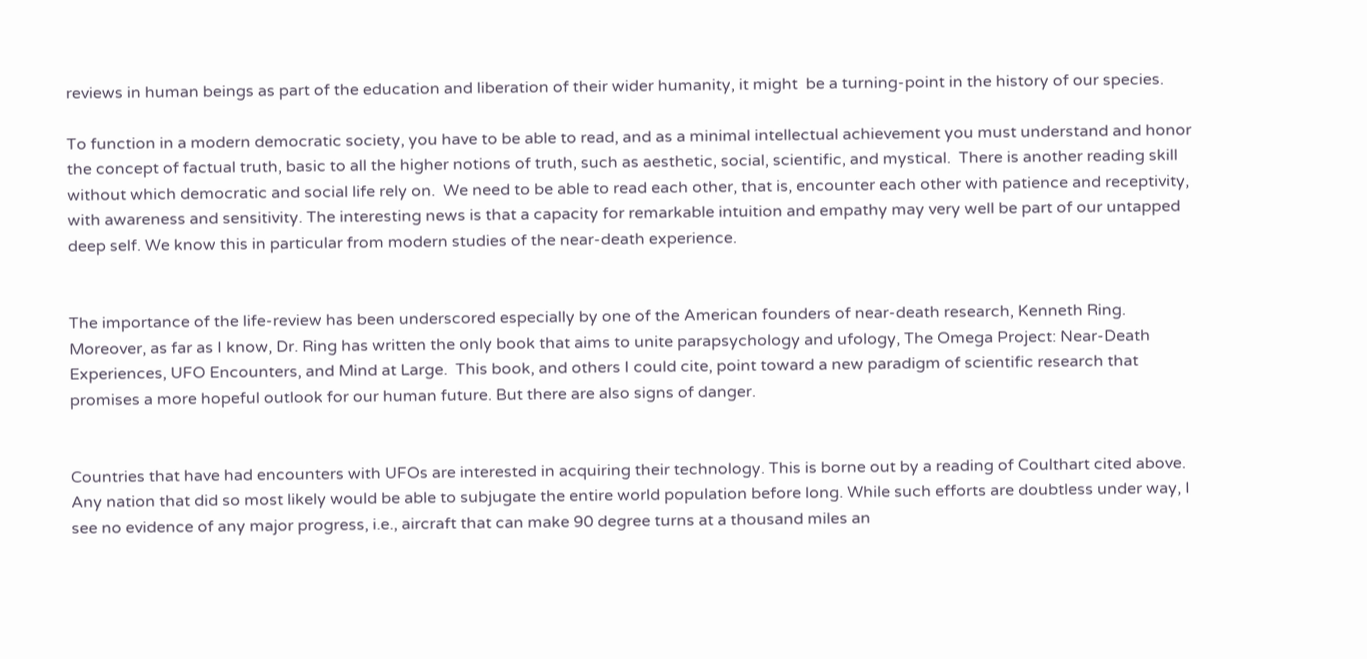reviews in human beings as part of the education and liberation of their wider humanity, it might  be a turning-point in the history of our species.

To function in a modern democratic society, you have to be able to read, and as a minimal intellectual achievement you must understand and honor the concept of factual truth, basic to all the higher notions of truth, such as aesthetic, social, scientific, and mystical.  There is another reading skill without which democratic and social life rely on.  We need to be able to read each other, that is, encounter each other with patience and receptivity, with awareness and sensitivity. The interesting news is that a capacity for remarkable intuition and empathy may very well be part of our untapped deep self. We know this in particular from modern studies of the near-death experience.


The importance of the life-review has been underscored especially by one of the American founders of near-death research, Kenneth Ring.  Moreover, as far as I know, Dr. Ring has written the only book that aims to unite parapsychology and ufology, The Omega Project: Near-Death Experiences, UFO Encounters, and Mind at Large.  This book, and others I could cite, point toward a new paradigm of scientific research that promises a more hopeful outlook for our human future. But there are also signs of danger.


Countries that have had encounters with UFOs are interested in acquiring their technology. This is borne out by a reading of Coulthart cited above.  Any nation that did so most likely would be able to subjugate the entire world population before long. While such efforts are doubtless under way, I see no evidence of any major progress, i.e., aircraft that can make 90 degree turns at a thousand miles an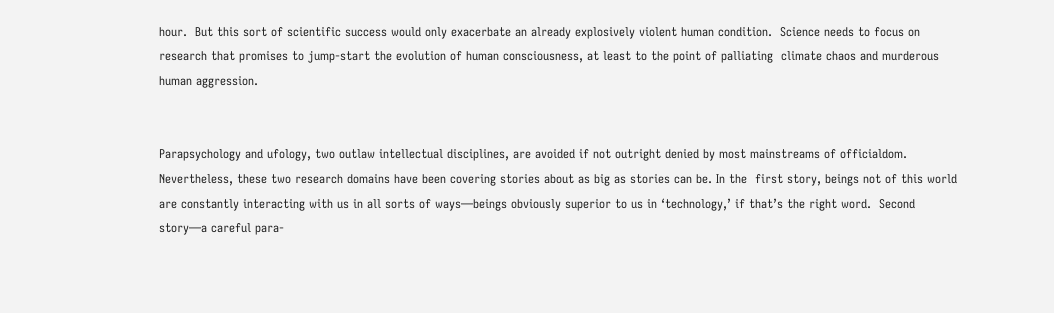hour.  But this sort of scientific success would only exacerbate an already explosively violent human condition.  Science needs to focus on research that promises to jump-start the evolution of human consciousness, at least to the point of palliating  climate chaos and murderous human aggression.


Parapsychology and ufology, two outlaw intellectual disciplines, are avoided if not outright denied by most mainstreams of officialdom. Nevertheless, these two research domains have been covering stories about as big as stories can be. In the  first story, beings not of this world are constantly interacting with us in all sorts of ways—beings obviously superior to us in ‘technology,’ if that’s the right word.  Second story—a careful para-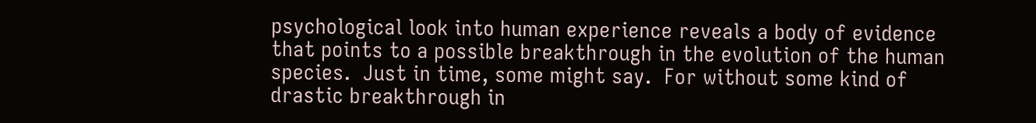psychological look into human experience reveals a body of evidence that points to a possible breakthrough in the evolution of the human species.  Just in time, some might say.  For without some kind of drastic breakthrough in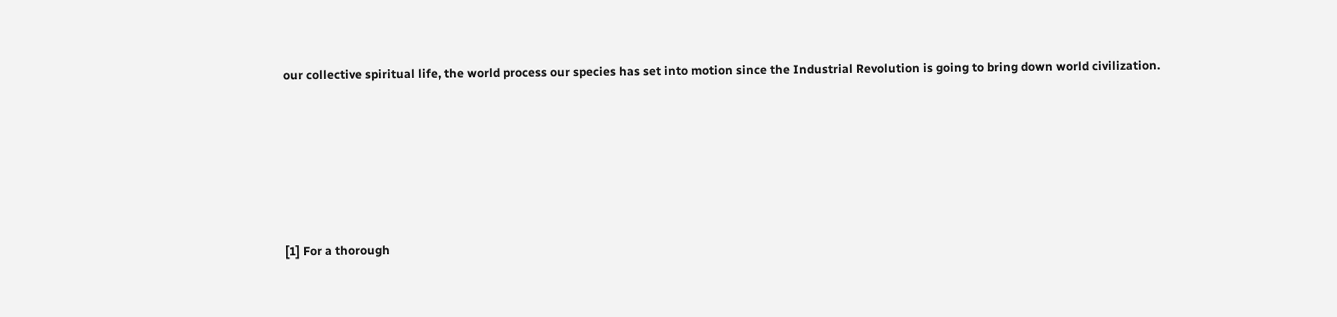our collective spiritual life, the world process our species has set into motion since the Industrial Revolution is going to bring down world civilization.







[1] For a thorough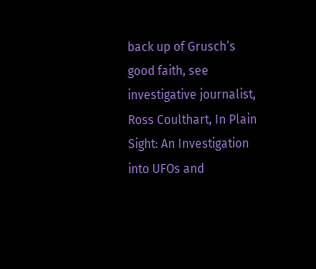back up of Grusch’s good faith, see investigative journalist, Ross Coulthart, In Plain Sight: An Investigation into UFOs and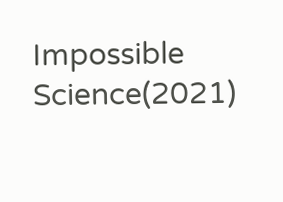Impossible Science(2021)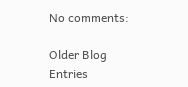No comments:

Older Blog Entries